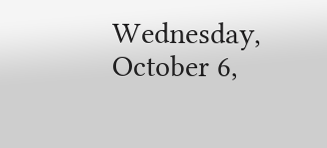Wednesday, October 6,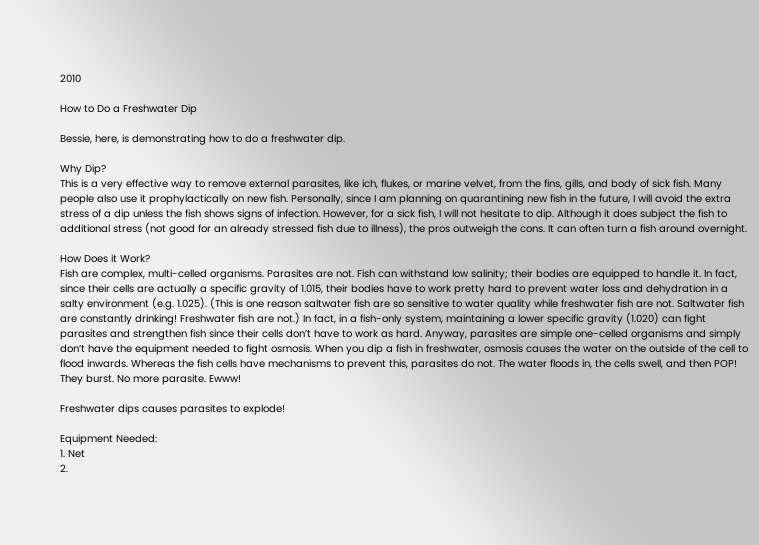2010

How to Do a Freshwater Dip

Bessie, here, is demonstrating how to do a freshwater dip.

Why Dip?
This is a very effective way to remove external parasites, like ich, flukes, or marine velvet, from the fins, gills, and body of sick fish. Many people also use it prophylactically on new fish. Personally, since I am planning on quarantining new fish in the future, I will avoid the extra stress of a dip unless the fish shows signs of infection. However, for a sick fish, I will not hesitate to dip. Although it does subject the fish to additional stress (not good for an already stressed fish due to illness), the pros outweigh the cons. It can often turn a fish around overnight.

How Does it Work?
Fish are complex, multi-celled organisms. Parasites are not. Fish can withstand low salinity; their bodies are equipped to handle it. In fact, since their cells are actually a specific gravity of 1.015, their bodies have to work pretty hard to prevent water loss and dehydration in a salty environment (e.g. 1.025). (This is one reason saltwater fish are so sensitive to water quality while freshwater fish are not. Saltwater fish are constantly drinking! Freshwater fish are not.) In fact, in a fish-only system, maintaining a lower specific gravity (1.020) can fight parasites and strengthen fish since their cells don’t have to work as hard. Anyway, parasites are simple one-celled organisms and simply don’t have the equipment needed to fight osmosis. When you dip a fish in freshwater, osmosis causes the water on the outside of the cell to flood inwards. Whereas the fish cells have mechanisms to prevent this, parasites do not. The water floods in, the cells swell, and then POP! They burst. No more parasite. Ewww!

Freshwater dips causes parasites to explode!

Equipment Needed:
1. Net
2.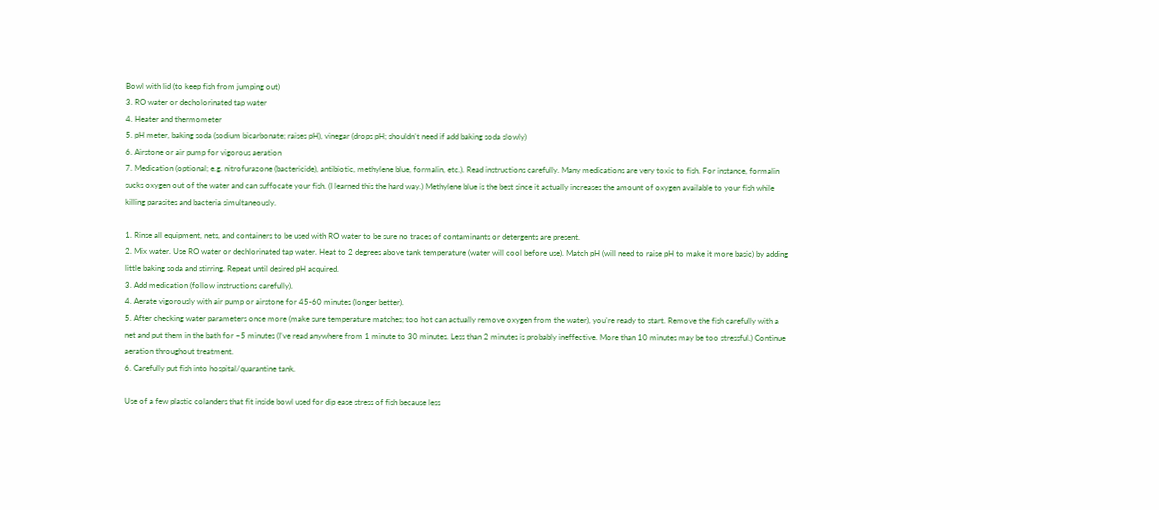Bowl with lid (to keep fish from jumping out)
3. RO water or decholorinated tap water
4. Heater and thermometer
5. pH meter, baking soda (sodium bicarbonate; raises pH), vinegar (drops pH; shouldn’t need if add baking soda slowly)
6. Airstone or air pump for vigorous aeration
7. Medication (optional; e.g. nitrofurazone (bactericide), antibiotic, methylene blue, formalin, etc.). Read instructions carefully. Many medications are very toxic to fish. For instance, formalin sucks oxygen out of the water and can suffocate your fish. (I learned this the hard way.) Methylene blue is the best since it actually increases the amount of oxygen available to your fish while killing parasites and bacteria simultaneously.

1. Rinse all equipment, nets, and containers to be used with RO water to be sure no traces of contaminants or detergents are present.
2. Mix water. Use RO water or dechlorinated tap water. Heat to 2 degrees above tank temperature (water will cool before use). Match pH (will need to raise pH to make it more basic) by adding little baking soda and stirring. Repeat until desired pH acquired.
3. Add medication (follow instructions carefully).
4. Aerate vigorously with air pump or airstone for 45-60 minutes (longer better).
5. After checking water parameters once more (make sure temperature matches; too hot can actually remove oxygen from the water), you’re ready to start. Remove the fish carefully with a net and put them in the bath for ~5 minutes (I’ve read anywhere from 1 minute to 30 minutes. Less than 2 minutes is probably ineffective. More than 10 minutes may be too stressful.) Continue aeration throughout treatment.
6. Carefully put fish into hospital/quarantine tank.

Use of a few plastic colanders that fit inside bowl used for dip ease stress of fish because less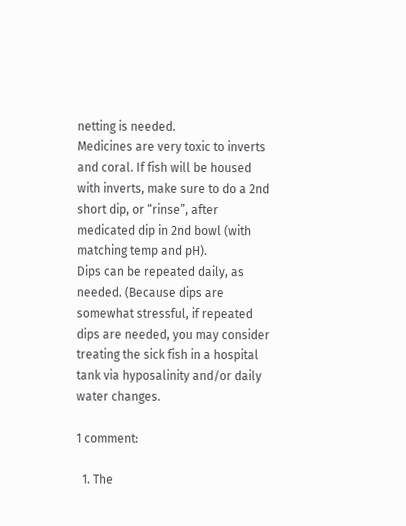netting is needed.
Medicines are very toxic to inverts and coral. If fish will be housed with inverts, make sure to do a 2nd short dip, or “rinse”, after medicated dip in 2nd bowl (with matching temp and pH).
Dips can be repeated daily, as needed. (Because dips are somewhat stressful, if repeated dips are needed, you may consider treating the sick fish in a hospital tank via hyposalinity and/or daily water changes.

1 comment:

  1. The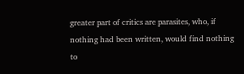greater part of critics are parasites, who, if nothing had been written, would find nothing to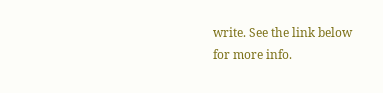write. See the link below for more info.